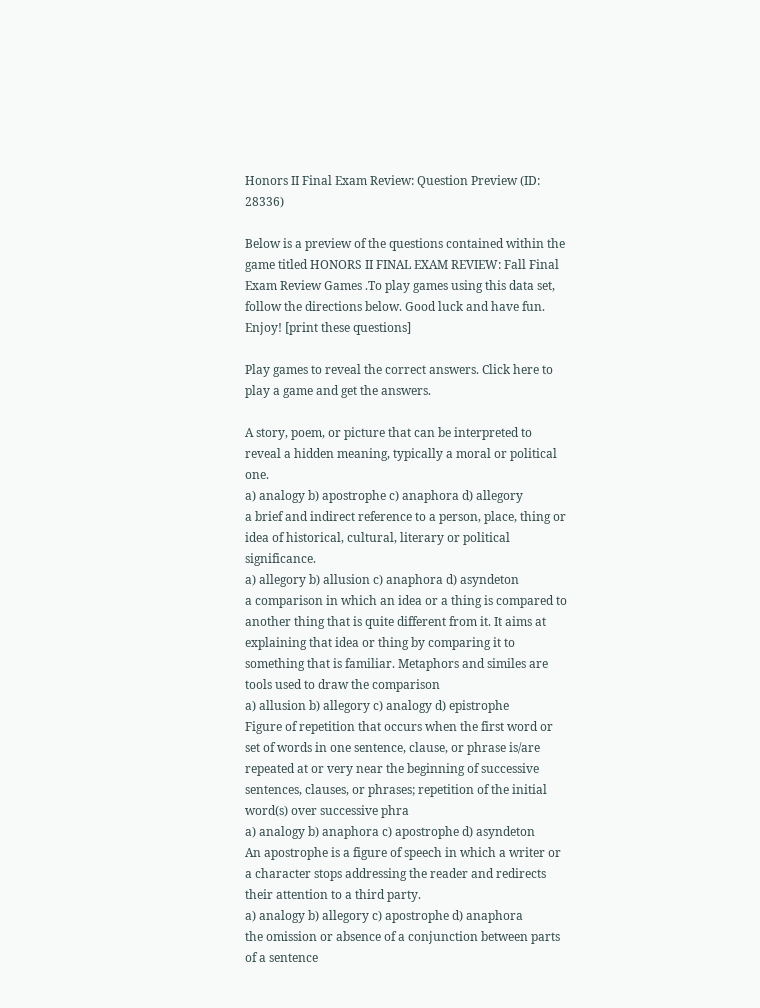Honors II Final Exam Review: Question Preview (ID: 28336)

Below is a preview of the questions contained within the game titled HONORS II FINAL EXAM REVIEW: Fall Final Exam Review Games .To play games using this data set, follow the directions below. Good luck and have fun. Enjoy! [print these questions]

Play games to reveal the correct answers. Click here to play a game and get the answers.

A story, poem, or picture that can be interpreted to reveal a hidden meaning, typically a moral or political one.
a) analogy b) apostrophe c) anaphora d) allegory
a brief and indirect reference to a person, place, thing or idea of historical, cultural, literary or political significance.
a) allegory b) allusion c) anaphora d) asyndeton
a comparison in which an idea or a thing is compared to another thing that is quite different from it. It aims at explaining that idea or thing by comparing it to something that is familiar. Metaphors and similes are tools used to draw the comparison
a) allusion b) allegory c) analogy d) epistrophe
Figure of repetition that occurs when the first word or set of words in one sentence, clause, or phrase is/are repeated at or very near the beginning of successive sentences, clauses, or phrases; repetition of the initial word(s) over successive phra
a) analogy b) anaphora c) apostrophe d) asyndeton
An apostrophe is a figure of speech in which a writer or a character stops addressing the reader and redirects their attention to a third party.
a) analogy b) allegory c) apostrophe d) anaphora
the omission or absence of a conjunction between parts of a sentence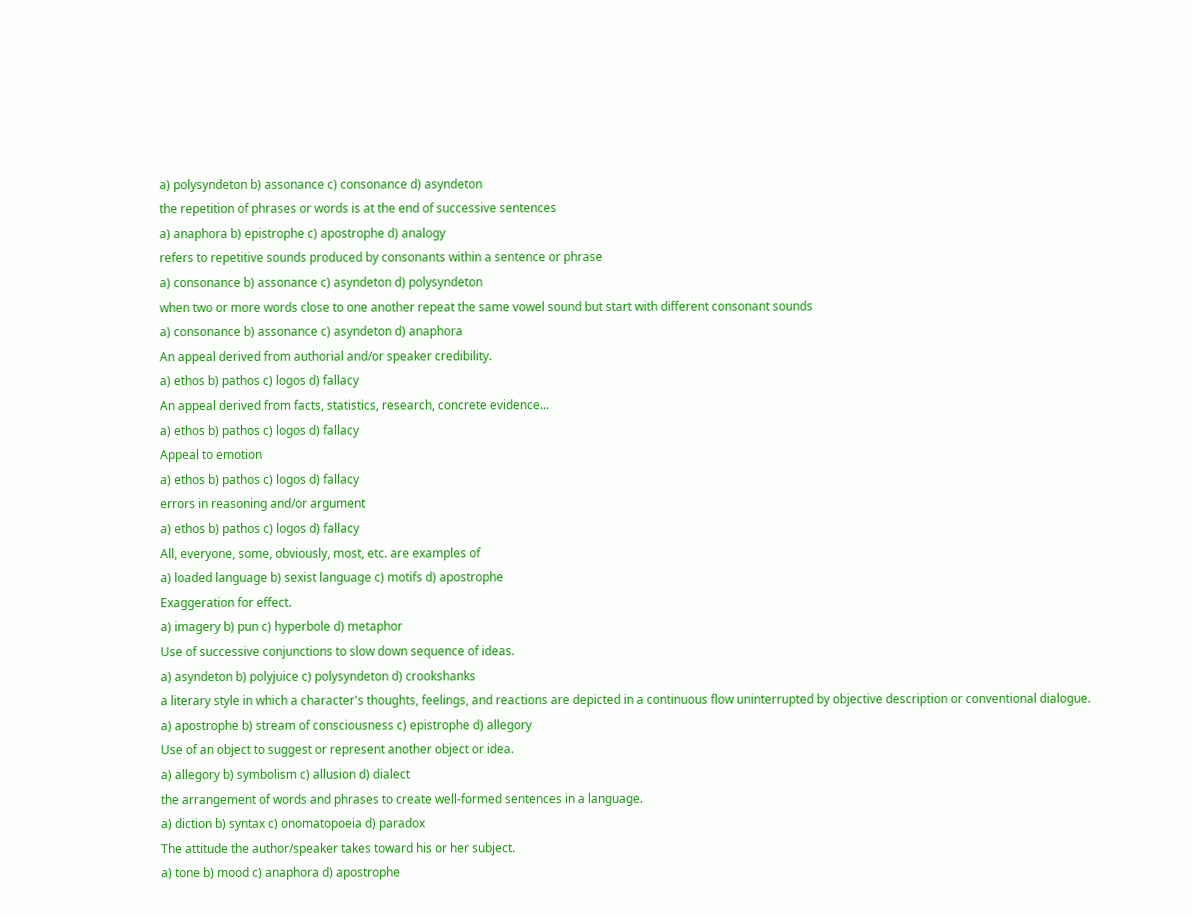a) polysyndeton b) assonance c) consonance d) asyndeton
the repetition of phrases or words is at the end of successive sentences
a) anaphora b) epistrophe c) apostrophe d) analogy
refers to repetitive sounds produced by consonants within a sentence or phrase
a) consonance b) assonance c) asyndeton d) polysyndeton
when two or more words close to one another repeat the same vowel sound but start with different consonant sounds
a) consonance b) assonance c) asyndeton d) anaphora
An appeal derived from authorial and/or speaker credibility.
a) ethos b) pathos c) logos d) fallacy
An appeal derived from facts, statistics, research, concrete evidence...
a) ethos b) pathos c) logos d) fallacy
Appeal to emotion
a) ethos b) pathos c) logos d) fallacy
errors in reasoning and/or argument
a) ethos b) pathos c) logos d) fallacy
All, everyone, some, obviously, most, etc. are examples of
a) loaded language b) sexist language c) motifs d) apostrophe
Exaggeration for effect.
a) imagery b) pun c) hyperbole d) metaphor
Use of successive conjunctions to slow down sequence of ideas.
a) asyndeton b) polyjuice c) polysyndeton d) crookshanks
a literary style in which a character's thoughts, feelings, and reactions are depicted in a continuous flow uninterrupted by objective description or conventional dialogue.
a) apostrophe b) stream of consciousness c) epistrophe d) allegory
Use of an object to suggest or represent another object or idea.
a) allegory b) symbolism c) allusion d) dialect
the arrangement of words and phrases to create well-formed sentences in a language.
a) diction b) syntax c) onomatopoeia d) paradox
The attitude the author/speaker takes toward his or her subject.
a) tone b) mood c) anaphora d) apostrophe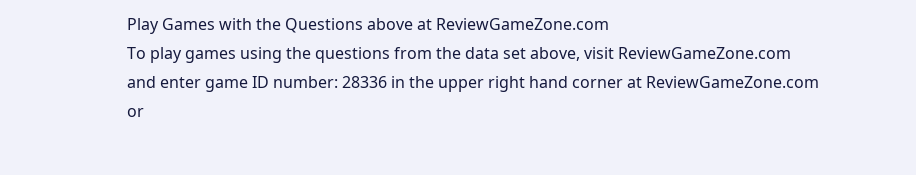Play Games with the Questions above at ReviewGameZone.com
To play games using the questions from the data set above, visit ReviewGameZone.com and enter game ID number: 28336 in the upper right hand corner at ReviewGameZone.com or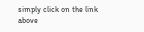simply click on the link above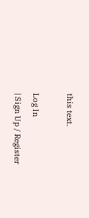this text.

Log In
| Sign Up / Register